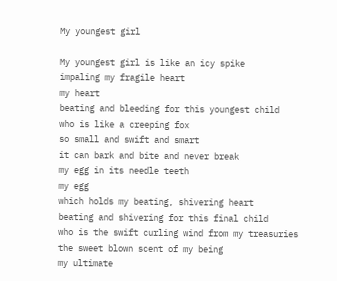My youngest girl

My youngest girl is like an icy spike
impaling my fragile heart
my heart
beating and bleeding for this youngest child
who is like a creeping fox
so small and swift and smart
it can bark and bite and never break
my egg in its needle teeth
my egg
which holds my beating, shivering heart
beating and shivering for this final child
who is the swift curling wind from my treasuries
the sweet blown scent of my being
my ultimate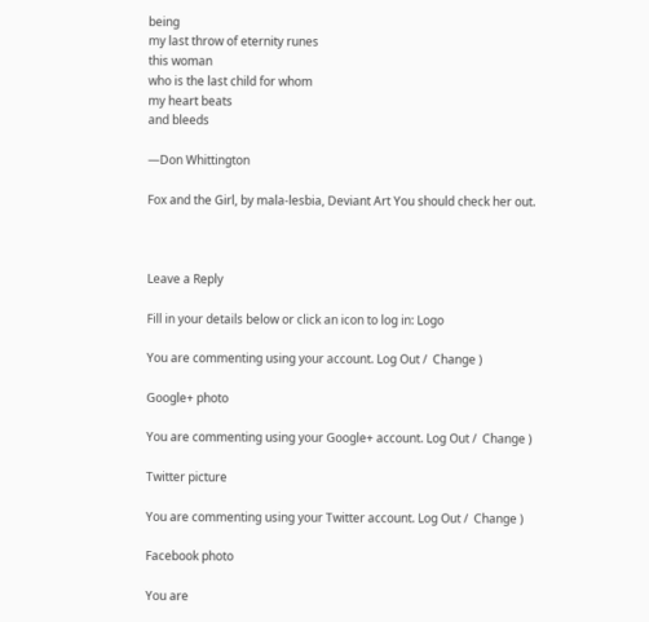being
my last throw of eternity runes
this woman
who is the last child for whom
my heart beats
and bleeds

—Don Whittington

Fox and the Girl, by mala-lesbia, Deviant Art You should check her out.



Leave a Reply

Fill in your details below or click an icon to log in: Logo

You are commenting using your account. Log Out /  Change )

Google+ photo

You are commenting using your Google+ account. Log Out /  Change )

Twitter picture

You are commenting using your Twitter account. Log Out /  Change )

Facebook photo

You are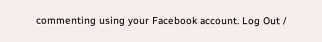commenting using your Facebook account. Log Out /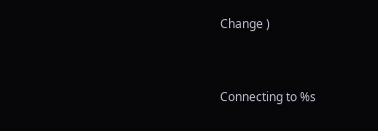Change )


Connecting to %s